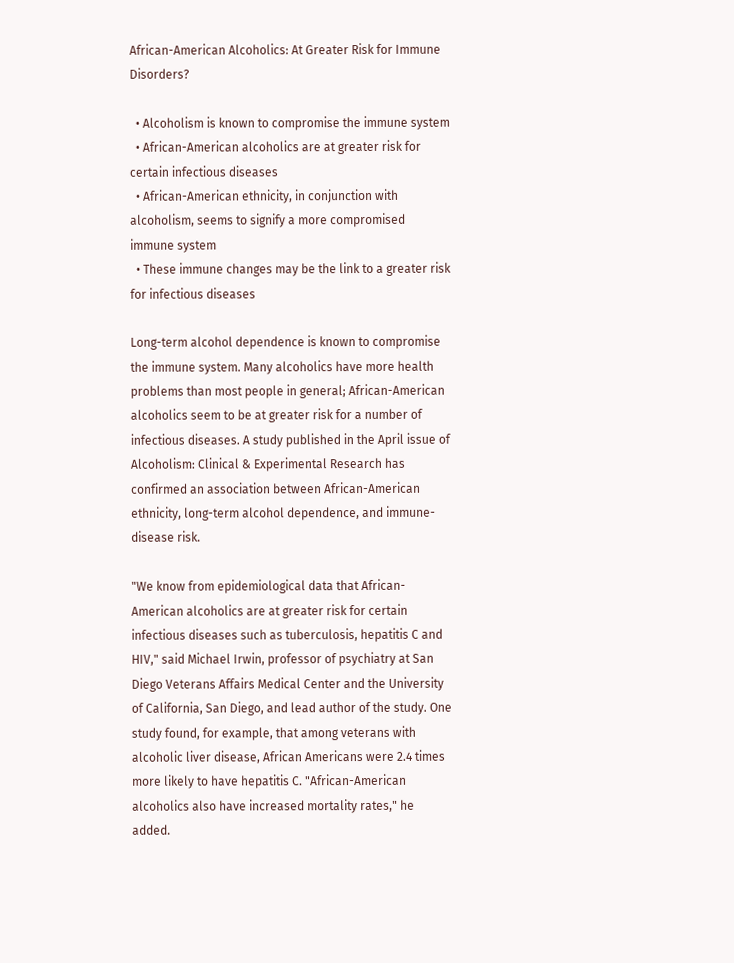African-American Alcoholics: At Greater Risk for Immune Disorders?

  • Alcoholism is known to compromise the immune system
  • African-American alcoholics are at greater risk for certain infectious diseases
  • African-American ethnicity, in conjunction with alcoholism, seems to signify a more compromised immune system
  • These immune changes may be the link to a greater risk for infectious diseases

Long-term alcohol dependence is known to compromise the immune system. Many alcoholics have more health problems than most people in general; African-American alcoholics seem to be at greater risk for a number of infectious diseases. A study published in the April issue of Alcoholism: Clinical & Experimental Research has confirmed an association between African-American ethnicity, long-term alcohol dependence, and immune-disease risk.

"We know from epidemiological data that African-American alcoholics are at greater risk for certain infectious diseases such as tuberculosis, hepatitis C and HIV," said Michael Irwin, professor of psychiatry at San Diego Veterans Affairs Medical Center and the University of California, San Diego, and lead author of the study. One study found, for example, that among veterans with alcoholic liver disease, African Americans were 2.4 times more likely to have hepatitis C. "African-American alcoholics also have increased mortality rates," he added.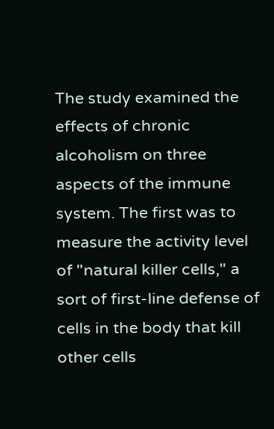The study examined the effects of chronic alcoholism on three aspects of the immune system. The first was to measure the activity level of "natural killer cells," a sort of first-line defense of cells in the body that kill other cells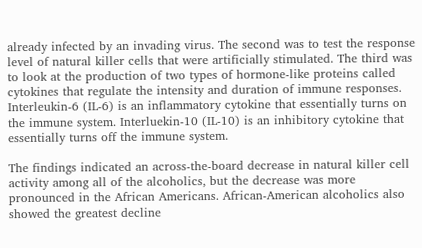already infected by an invading virus. The second was to test the response level of natural killer cells that were artificially stimulated. The third was to look at the production of two types of hormone-like proteins called cytokines that regulate the intensity and duration of immune responses. Interleukin-6 (IL-6) is an inflammatory cytokine that essentially turns on the immune system. Interluekin-10 (IL-10) is an inhibitory cytokine that essentially turns off the immune system.

The findings indicated an across-the-board decrease in natural killer cell activity among all of the alcoholics, but the decrease was more pronounced in the African Americans. African-American alcoholics also showed the greatest decline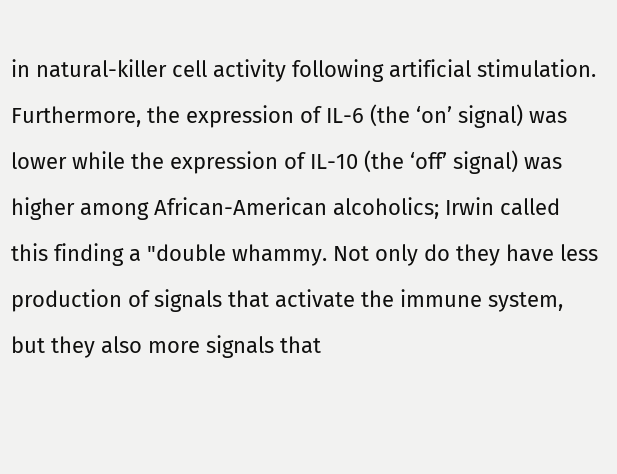in natural-killer cell activity following artificial stimulation. Furthermore, the expression of IL-6 (the ‘on’ signal) was lower while the expression of IL-10 (the ‘off’ signal) was higher among African-American alcoholics; Irwin called this finding a "double whammy. Not only do they have less production of signals that activate the immune system, but they also more signals that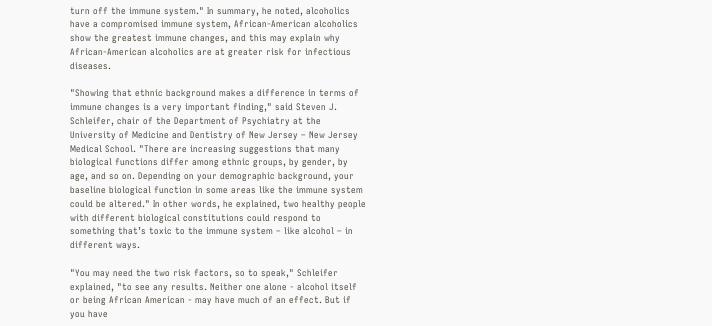turn off the immune system." In summary, he noted, alcoholics have a compromised immune system, African-American alcoholics show the greatest immune changes, and this may explain why African-American alcoholics are at greater risk for infectious diseases.

"Showing that ethnic background makes a difference in terms of immune changes is a very important finding," said Steven J. Schleifer, chair of the Department of Psychiatry at the University of Medicine and Dentistry of New Jersey – New Jersey Medical School. "There are increasing suggestions that many biological functions differ among ethnic groups, by gender, by age, and so on. Depending on your demographic background, your baseline biological function in some areas like the immune system could be altered." In other words, he explained, two healthy people with different biological constitutions could respond to something that’s toxic to the immune system – like alcohol – in different ways.

"You may need the two risk factors, so to speak," Schleifer explained, "to see any results. Neither one alone - alcohol itself or being African American - may have much of an effect. But if you have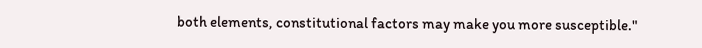both elements, constitutional factors may make you more susceptible."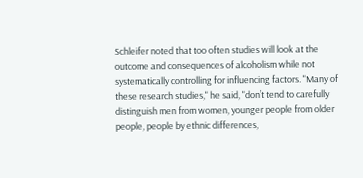Schleifer noted that too often studies will look at the outcome and consequences of alcoholism while not systematically controlling for influencing factors. "Many of these research studies," he said, "don’t tend to carefully distinguish men from women, younger people from older people, people by ethnic differences,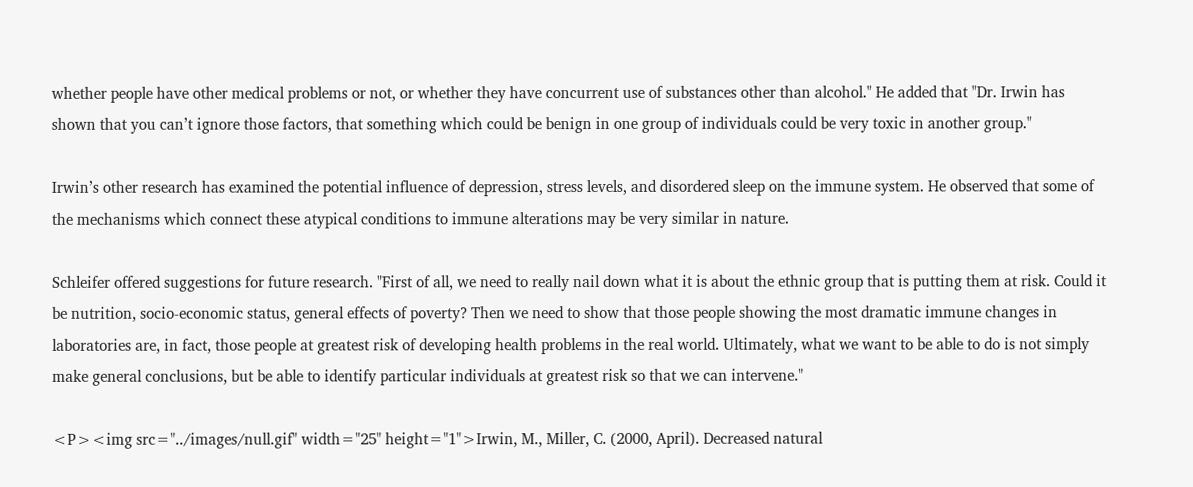whether people have other medical problems or not, or whether they have concurrent use of substances other than alcohol." He added that "Dr. Irwin has shown that you can’t ignore those factors, that something which could be benign in one group of individuals could be very toxic in another group."

Irwin’s other research has examined the potential influence of depression, stress levels, and disordered sleep on the immune system. He observed that some of the mechanisms which connect these atypical conditions to immune alterations may be very similar in nature.

Schleifer offered suggestions for future research. "First of all, we need to really nail down what it is about the ethnic group that is putting them at risk. Could it be nutrition, socio-economic status, general effects of poverty? Then we need to show that those people showing the most dramatic immune changes in laboratories are, in fact, those people at greatest risk of developing health problems in the real world. Ultimately, what we want to be able to do is not simply make general conclusions, but be able to identify particular individuals at greatest risk so that we can intervene."

<P><img src="../images/null.gif" width="25" height="1">Irwin, M., Miller, C. (2000, April). Decreased natural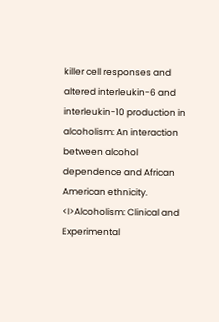killer cell responses and altered interleukin-6 and interleukin-10 production in alcoholism: An interaction between alcohol dependence and African American ethnicity. <I>Alcoholism: Clinical and Experimental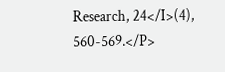Research, 24</I>(4), 560-569.</P>